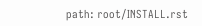path: root/INSTALL.rst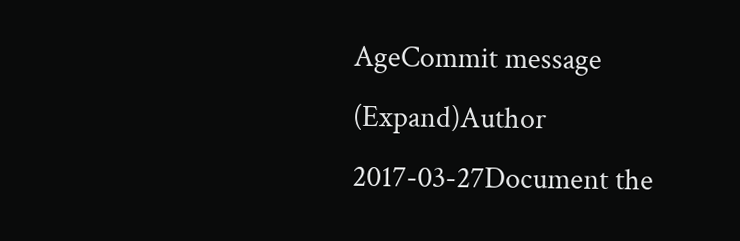AgeCommit message (Expand)Author
2017-03-27Document the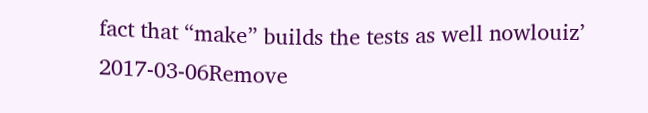fact that “make” builds the tests as well nowlouiz’
2017-03-06Remove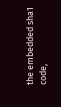the embedded sha1 code,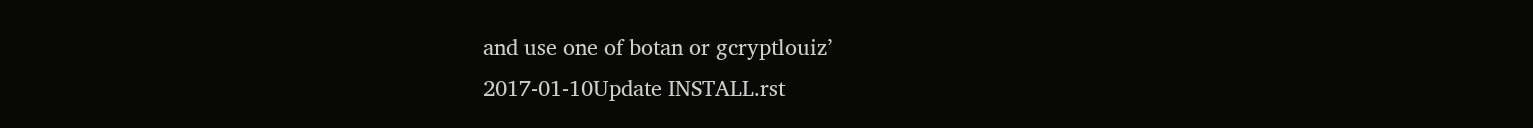and use one of botan or gcryptlouiz’
2017-01-10Update INSTALL.rst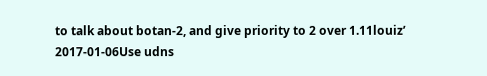to talk about botan-2, and give priority to 2 over 1.11louiz’
2017-01-06Use udns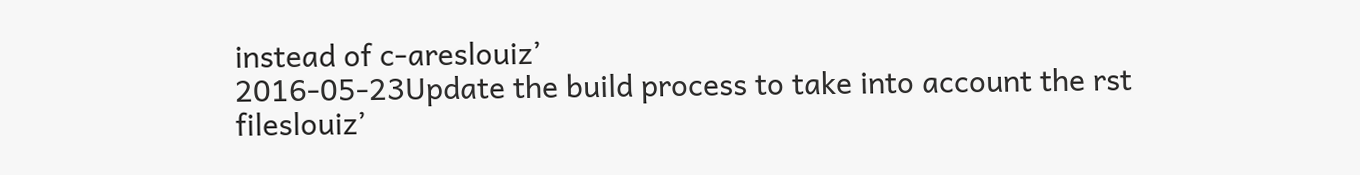instead of c-areslouiz’
2016-05-23Update the build process to take into account the rst fileslouiz’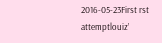2016-05-23First rst attemptlouiz’